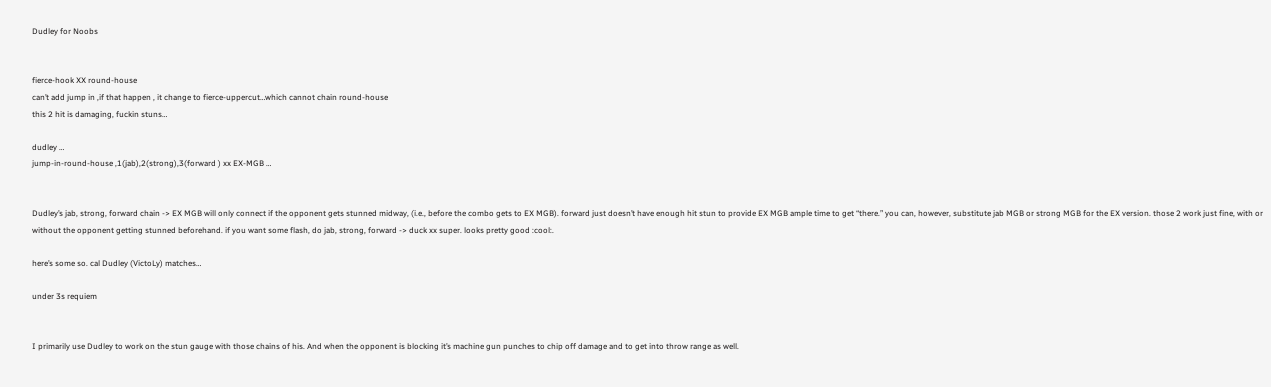Dudley for Noobs


fierce-hook XX round-house
can’t add jump in ,if that happen , it change to fierce-uppercut…which cannot chain round-house
this 2 hit is damaging, fuckin stuns…

dudley …
jump-in-round-house ,1(jab),2(strong),3(forward ) xx EX-MGB …


Dudley’s jab, strong, forward chain -> EX MGB will only connect if the opponent gets stunned midway, (i.e., before the combo gets to EX MGB). forward just doesn’t have enough hit stun to provide EX MGB ample time to get “there.” you can, however, substitute jab MGB or strong MGB for the EX version. those 2 work just fine, with or without the opponent getting stunned beforehand. if you want some flash, do jab, strong, forward -> duck xx super. looks pretty good :cool:.

here’s some so. cal Dudley (VictoLy) matches…

under 3s requiem


I primarily use Dudley to work on the stun gauge with those chains of his. And when the opponent is blocking it’s machine gun punches to chip off damage and to get into throw range as well.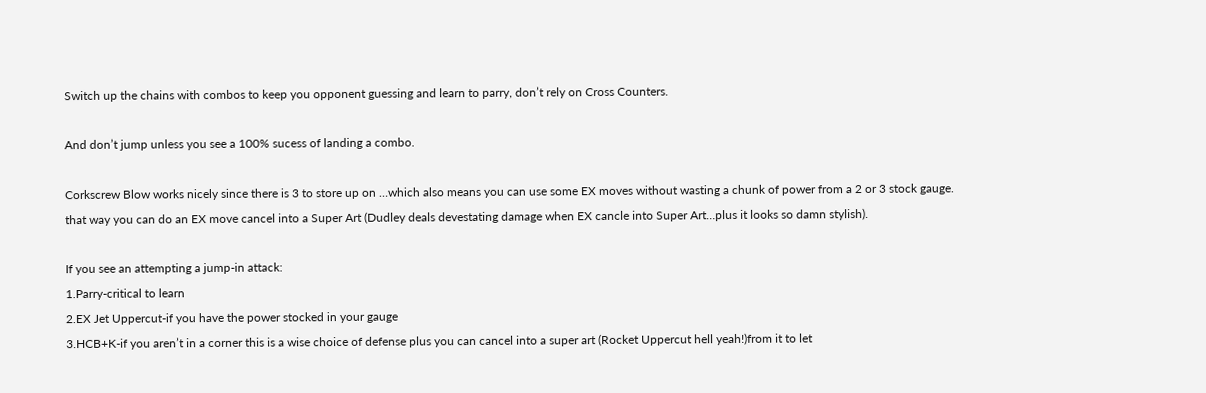Switch up the chains with combos to keep you opponent guessing and learn to parry, don’t rely on Cross Counters.

And don’t jump unless you see a 100% sucess of landing a combo.

Corkscrew Blow works nicely since there is 3 to store up on …which also means you can use some EX moves without wasting a chunk of power from a 2 or 3 stock gauge.
that way you can do an EX move cancel into a Super Art (Dudley deals devestating damage when EX cancle into Super Art…plus it looks so damn stylish).

If you see an attempting a jump-in attack:
1.Parry-critical to learn
2.EX Jet Uppercut-if you have the power stocked in your gauge
3.HCB+K-if you aren’t in a corner this is a wise choice of defense plus you can cancel into a super art (Rocket Uppercut hell yeah!)from it to let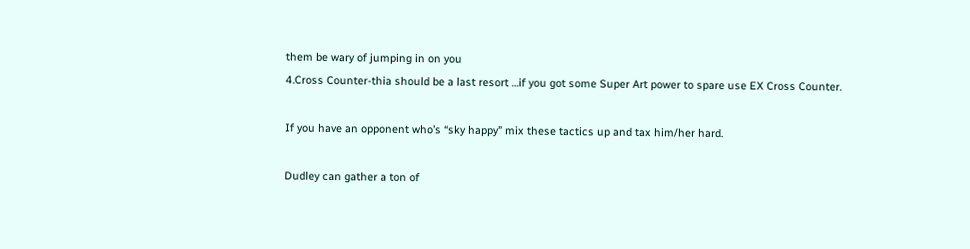them be wary of jumping in on you
4.Cross Counter-thia should be a last resort …if you got some Super Art power to spare use EX Cross Counter.

If you have an opponent who’s “sky happy” mix these tactics up and tax him/her hard.

Dudley can gather a ton of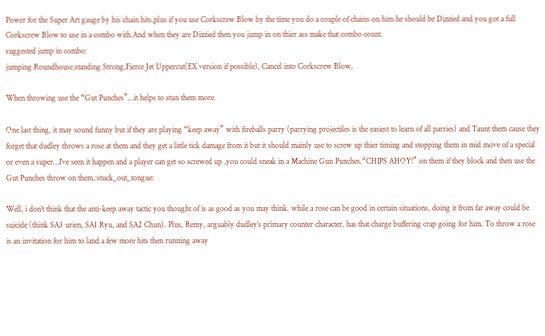Power for the Super Art gauge by his chain hits,plus if you use Corkscrew Blow by the time you do a couple of chains on him he should be Dizzied and you got a full Corkscrew Blow to use in a combo with.And when they are Dizzied then you jump in on thier ass make that combo count.
suggested jump in combo:
jumping Roundhouse,standing Strong,Fierce Jet Uppercut(EX version if possible), Cancel into Corkscrew Blow,

When throwing use the “Gut Punches”…it helps to stun them more.

One last thing, it may sound funny but if they are playing “keep away” with fireballs parry (parrying projectiles is the easiest to learn of all parries) and Taunt them cause they forget that dudley throws a rose at them and they get a little tick damage from it but it should mainly use to screw up thier timing and stopping them in mid move of a special or even a super…I’ve seen it happen and a player can get so screwed up ,you could sneak in a Machine Gun Punches.“CHIPS AHOY!” on them if they block and then use the Gut Punches throw on them.:stuck_out_tongue:

Well, i don’t think that the anti-keep away tactic you thought of is as good as you may think. while a rose can be good in certain situations, doing it from far away could be suicide (think SA3 urien, SA1 Ryu, and SA2 Chun). Plus, Remy, arguably dudley’s primary counter character, has that charge buffering crap going for him. To throw a rose is an invitation for him to land a few more hits then running away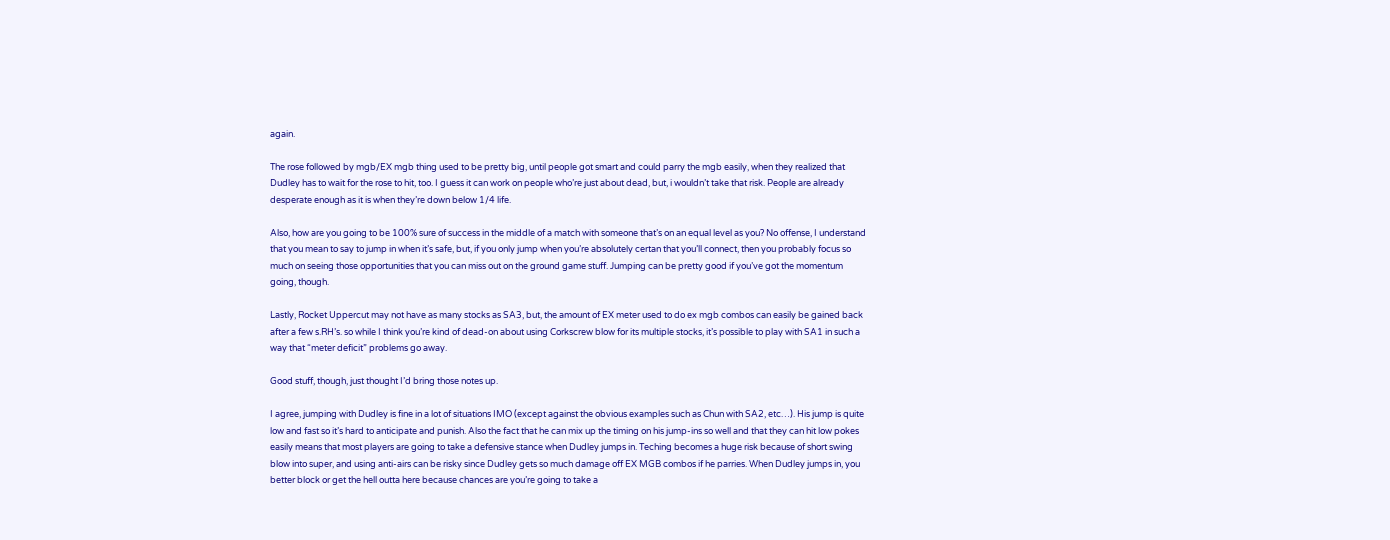again.

The rose followed by mgb/EX mgb thing used to be pretty big, until people got smart and could parry the mgb easily, when they realized that Dudley has to wait for the rose to hit, too. I guess it can work on people who’re just about dead, but, i wouldn’t take that risk. People are already desperate enough as it is when they’re down below 1/4 life.

Also, how are you going to be 100% sure of success in the middle of a match with someone that’s on an equal level as you? No offense, I understand that you mean to say to jump in when it’s safe, but, if you only jump when you’re absolutely certan that you’ll connect, then you probably focus so much on seeing those opportunities that you can miss out on the ground game stuff. Jumping can be pretty good if you’ve got the momentum going, though.

Lastly, Rocket Uppercut may not have as many stocks as SA3, but, the amount of EX meter used to do ex mgb combos can easily be gained back after a few s.RH’s. so while I think you’re kind of dead-on about using Corkscrew blow for its multiple stocks, it’s possible to play with SA1 in such a way that “meter deficit” problems go away.

Good stuff, though, just thought I’d bring those notes up.

I agree, jumping with Dudley is fine in a lot of situations IMO (except against the obvious examples such as Chun with SA2, etc…). His jump is quite low and fast so it’s hard to anticipate and punish. Also the fact that he can mix up the timing on his jump-ins so well and that they can hit low pokes easily means that most players are going to take a defensive stance when Dudley jumps in. Teching becomes a huge risk because of short swing blow into super, and using anti-airs can be risky since Dudley gets so much damage off EX MGB combos if he parries. When Dudley jumps in, you better block or get the hell outta here because chances are you’re going to take a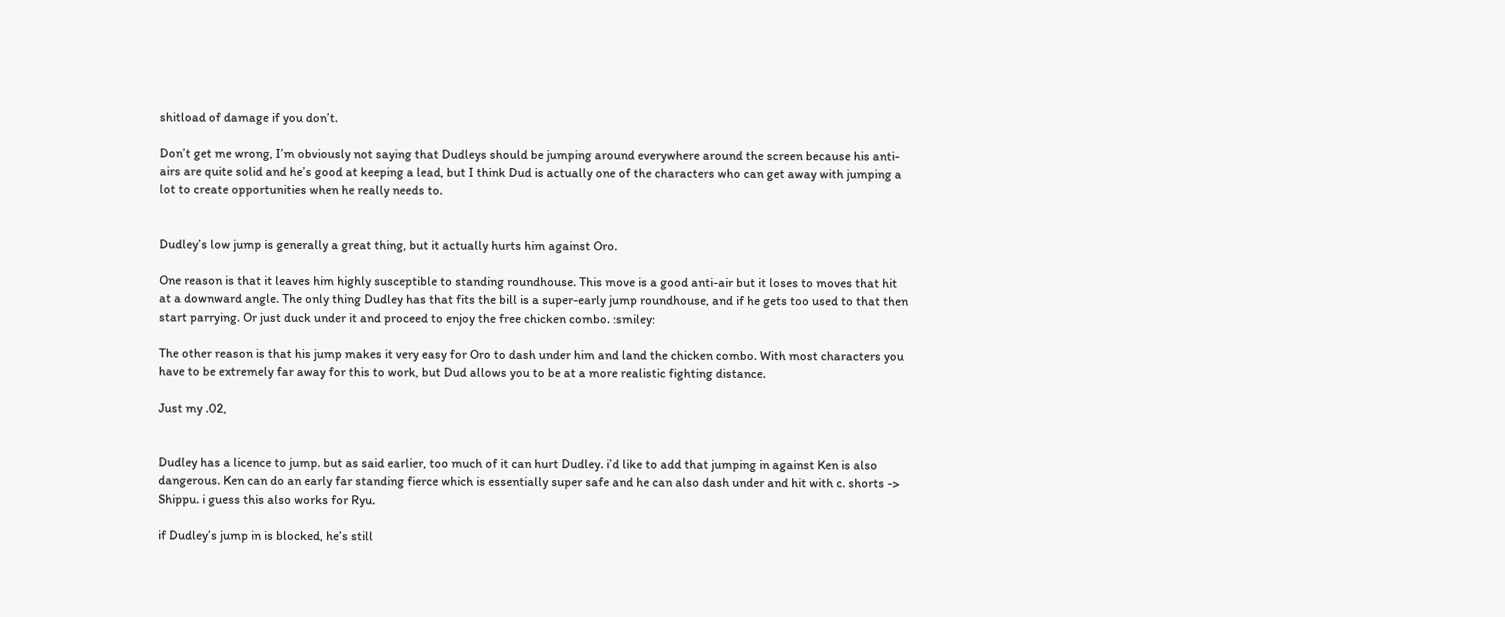shitload of damage if you don’t.

Don’t get me wrong, I’m obviously not saying that Dudleys should be jumping around everywhere around the screen because his anti-airs are quite solid and he’s good at keeping a lead, but I think Dud is actually one of the characters who can get away with jumping a lot to create opportunities when he really needs to.


Dudley’s low jump is generally a great thing, but it actually hurts him against Oro.

One reason is that it leaves him highly susceptible to standing roundhouse. This move is a good anti-air but it loses to moves that hit at a downward angle. The only thing Dudley has that fits the bill is a super-early jump roundhouse, and if he gets too used to that then start parrying. Or just duck under it and proceed to enjoy the free chicken combo. :smiley:

The other reason is that his jump makes it very easy for Oro to dash under him and land the chicken combo. With most characters you have to be extremely far away for this to work, but Dud allows you to be at a more realistic fighting distance.

Just my .02,


Dudley has a licence to jump. but as said earlier, too much of it can hurt Dudley. i’d like to add that jumping in against Ken is also dangerous. Ken can do an early far standing fierce which is essentially super safe and he can also dash under and hit with c. shorts -> Shippu. i guess this also works for Ryu.

if Dudley’s jump in is blocked, he’s still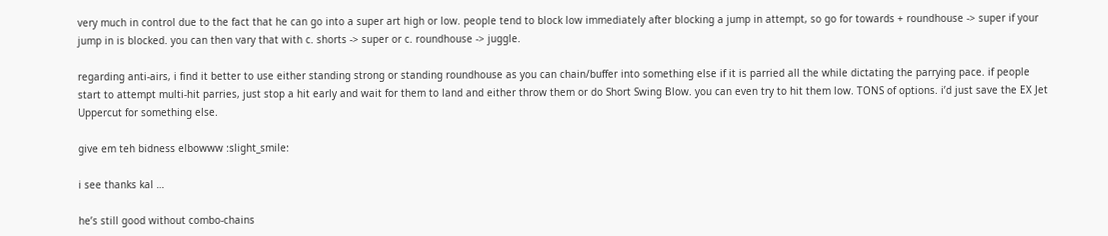very much in control due to the fact that he can go into a super art high or low. people tend to block low immediately after blocking a jump in attempt, so go for towards + roundhouse -> super if your jump in is blocked. you can then vary that with c. shorts -> super or c. roundhouse -> juggle.

regarding anti-airs, i find it better to use either standing strong or standing roundhouse as you can chain/buffer into something else if it is parried all the while dictating the parrying pace. if people start to attempt multi-hit parries, just stop a hit early and wait for them to land and either throw them or do Short Swing Blow. you can even try to hit them low. TONS of options. i’d just save the EX Jet Uppercut for something else.

give em teh bidness elbowww :slight_smile:

i see thanks kal …

he’s still good without combo-chains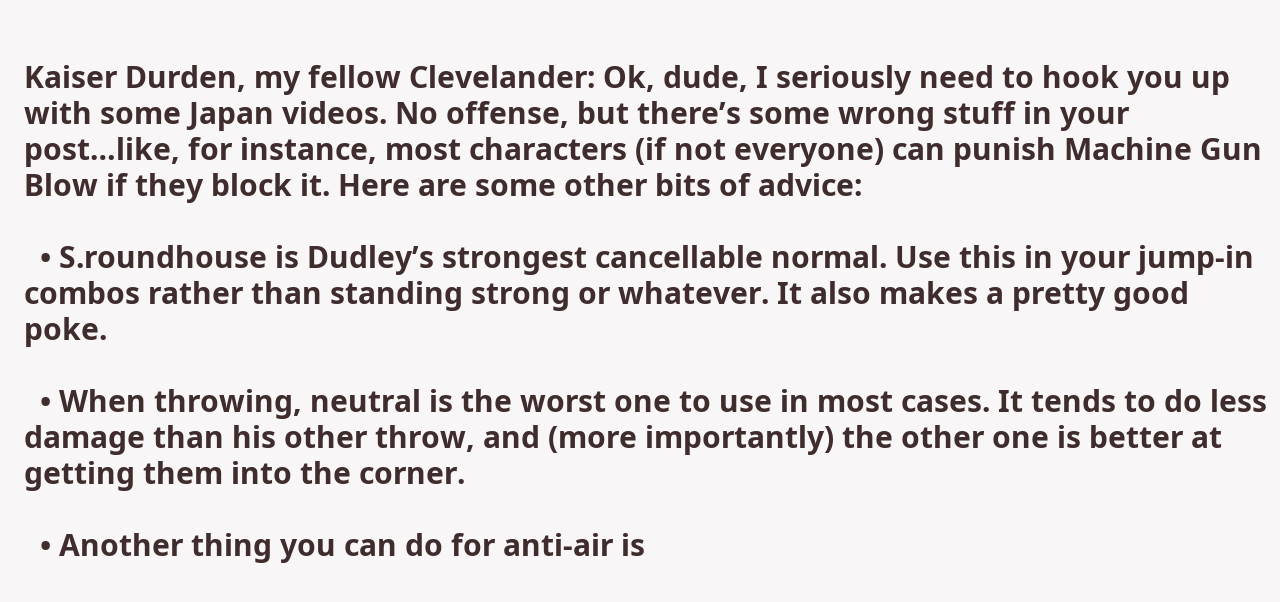Kaiser Durden, my fellow Clevelander: Ok, dude, I seriously need to hook you up with some Japan videos. No offense, but there’s some wrong stuff in your post…like, for instance, most characters (if not everyone) can punish Machine Gun Blow if they block it. Here are some other bits of advice:

  • S.roundhouse is Dudley’s strongest cancellable normal. Use this in your jump-in combos rather than standing strong or whatever. It also makes a pretty good poke.

  • When throwing, neutral is the worst one to use in most cases. It tends to do less damage than his other throw, and (more importantly) the other one is better at getting them into the corner.

  • Another thing you can do for anti-air is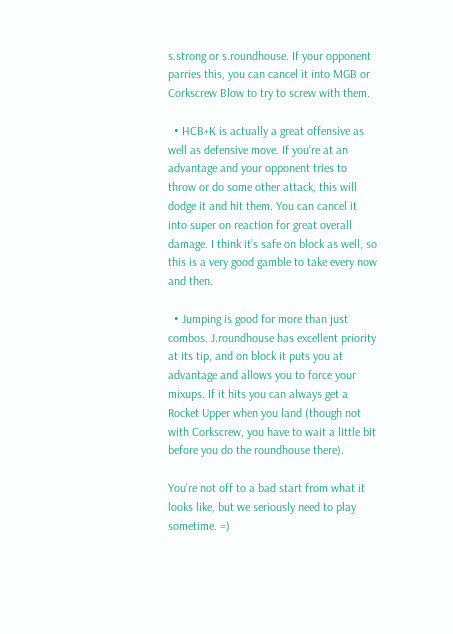s.strong or s.roundhouse. If your opponent parries this, you can cancel it into MGB or Corkscrew Blow to try to screw with them.

  • HCB+K is actually a great offensive as well as defensive move. If you’re at an advantage and your opponent tries to throw or do some other attack, this will dodge it and hit them. You can cancel it into super on reaction for great overall damage. I think it’s safe on block as well, so this is a very good gamble to take every now and then.

  • Jumping is good for more than just combos. J.roundhouse has excellent priority at its tip, and on block it puts you at advantage and allows you to force your mixups. If it hits you can always get a Rocket Upper when you land (though not with Corkscrew, you have to wait a little bit before you do the roundhouse there).

You’re not off to a bad start from what it looks like, but we seriously need to play sometime. =)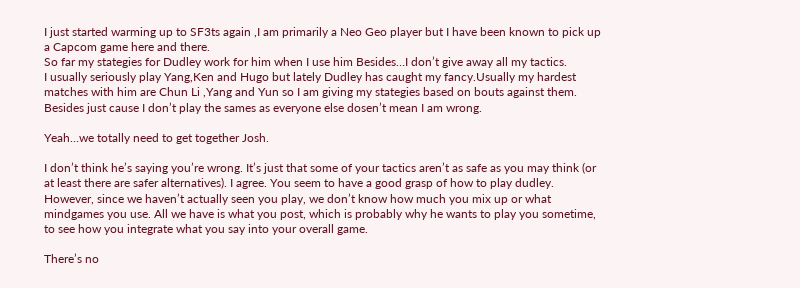I just started warming up to SF3ts again ,I am primarily a Neo Geo player but I have been known to pick up a Capcom game here and there.
So far my stategies for Dudley work for him when I use him Besides…I don’t give away all my tactics.
I usually seriously play Yang,Ken and Hugo but lately Dudley has caught my fancy.Usually my hardest matches with him are Chun Li ,Yang and Yun so I am giving my stategies based on bouts against them.
Besides just cause I don’t play the sames as everyone else dosen’t mean I am wrong.

Yeah…we totally need to get together Josh.

I don’t think he’s saying you’re wrong. It’s just that some of your tactics aren’t as safe as you may think (or at least there are safer alternatives). I agree. You seem to have a good grasp of how to play dudley. However, since we haven’t actually seen you play, we don’t know how much you mix up or what mindgames you use. All we have is what you post, which is probably why he wants to play you sometime, to see how you integrate what you say into your overall game.

There’s no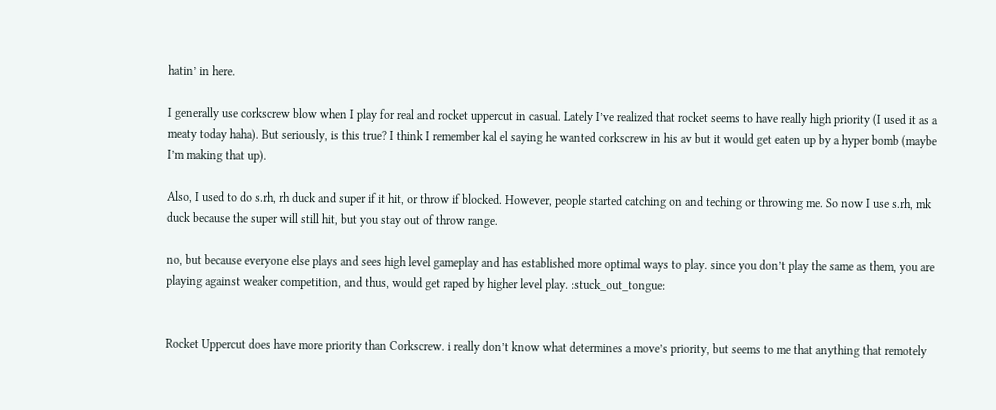hatin’ in here.

I generally use corkscrew blow when I play for real and rocket uppercut in casual. Lately I’ve realized that rocket seems to have really high priority (I used it as a meaty today haha). But seriously, is this true? I think I remember kal el saying he wanted corkscrew in his av but it would get eaten up by a hyper bomb (maybe I’m making that up).

Also, I used to do s.rh, rh duck and super if it hit, or throw if blocked. However, people started catching on and teching or throwing me. So now I use s.rh, mk duck because the super will still hit, but you stay out of throw range.

no, but because everyone else plays and sees high level gameplay and has established more optimal ways to play. since you don’t play the same as them, you are playing against weaker competition, and thus, would get raped by higher level play. :stuck_out_tongue:


Rocket Uppercut does have more priority than Corkscrew. i really don’t know what determines a move’s priority, but seems to me that anything that remotely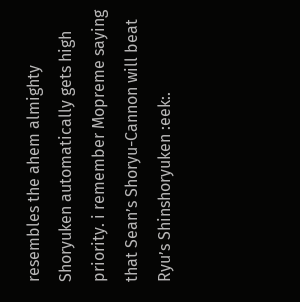resembles the ahem almighty Shoryuken automatically gets high priority. i remember Mopreme saying that Sean’s Shoryu-Cannon will beat Ryu’s Shinshoryuken :eek:.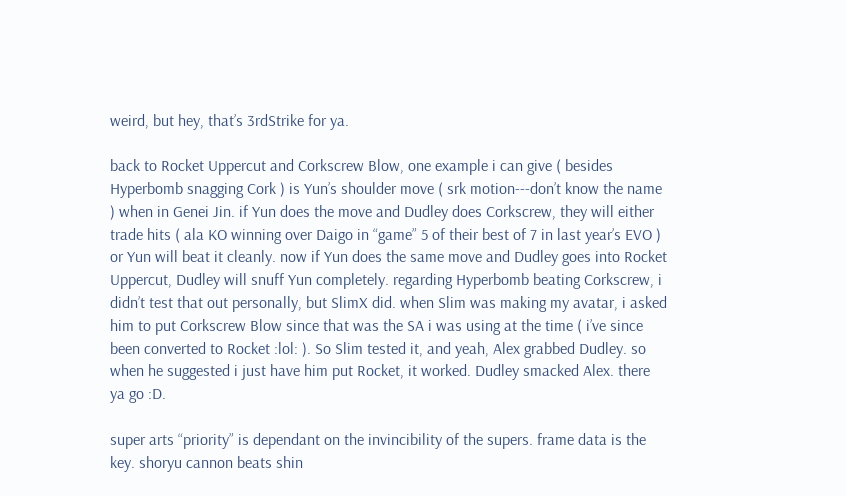weird, but hey, that’s 3rdStrike for ya.

back to Rocket Uppercut and Corkscrew Blow, one example i can give ( besides Hyperbomb snagging Cork ) is Yun’s shoulder move ( srk motion---don’t know the name ) when in Genei Jin. if Yun does the move and Dudley does Corkscrew, they will either trade hits ( ala KO winning over Daigo in “game” 5 of their best of 7 in last year’s EVO ) or Yun will beat it cleanly. now if Yun does the same move and Dudley goes into Rocket Uppercut, Dudley will snuff Yun completely. regarding Hyperbomb beating Corkscrew, i didn’t test that out personally, but SlimX did. when Slim was making my avatar, i asked him to put Corkscrew Blow since that was the SA i was using at the time ( i’ve since been converted to Rocket :lol: ). So Slim tested it, and yeah, Alex grabbed Dudley. so when he suggested i just have him put Rocket, it worked. Dudley smacked Alex. there ya go :D.

super arts “priority” is dependant on the invincibility of the supers. frame data is the key. shoryu cannon beats shin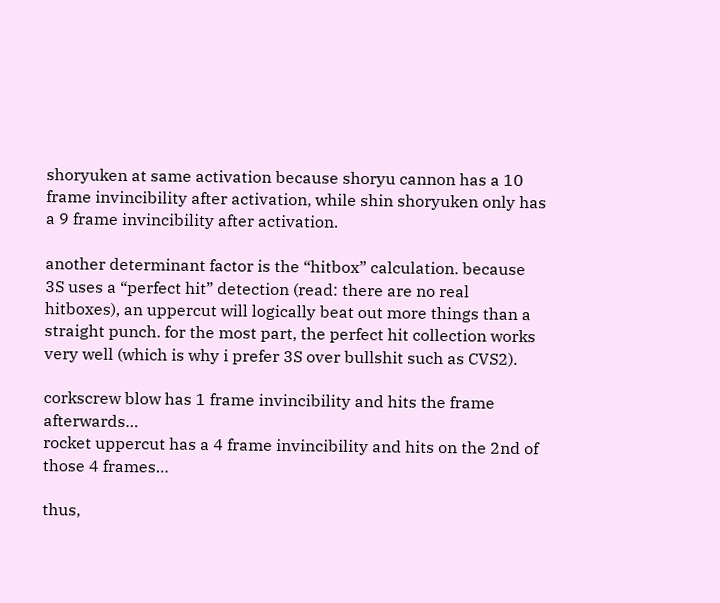shoryuken at same activation because shoryu cannon has a 10 frame invincibility after activation, while shin shoryuken only has a 9 frame invincibility after activation.

another determinant factor is the “hitbox” calculation. because 3S uses a “perfect hit” detection (read: there are no real hitboxes), an uppercut will logically beat out more things than a straight punch. for the most part, the perfect hit collection works very well (which is why i prefer 3S over bullshit such as CVS2).

corkscrew blow has 1 frame invincibility and hits the frame afterwards…
rocket uppercut has a 4 frame invincibility and hits on the 2nd of those 4 frames…

thus,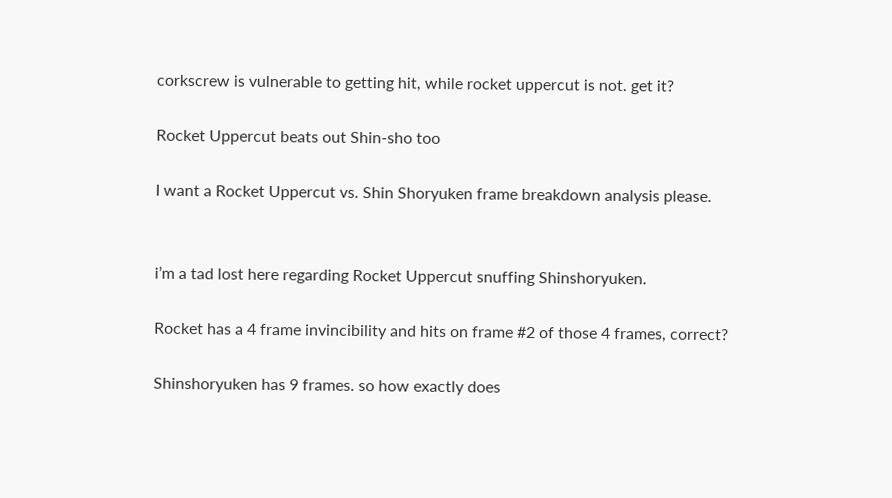corkscrew is vulnerable to getting hit, while rocket uppercut is not. get it?

Rocket Uppercut beats out Shin-sho too

I want a Rocket Uppercut vs. Shin Shoryuken frame breakdown analysis please.


i’m a tad lost here regarding Rocket Uppercut snuffing Shinshoryuken.

Rocket has a 4 frame invincibility and hits on frame #2 of those 4 frames, correct?

Shinshoryuken has 9 frames. so how exactly does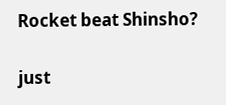Rocket beat Shinsho?

just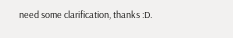need some clarification, thanks :D.